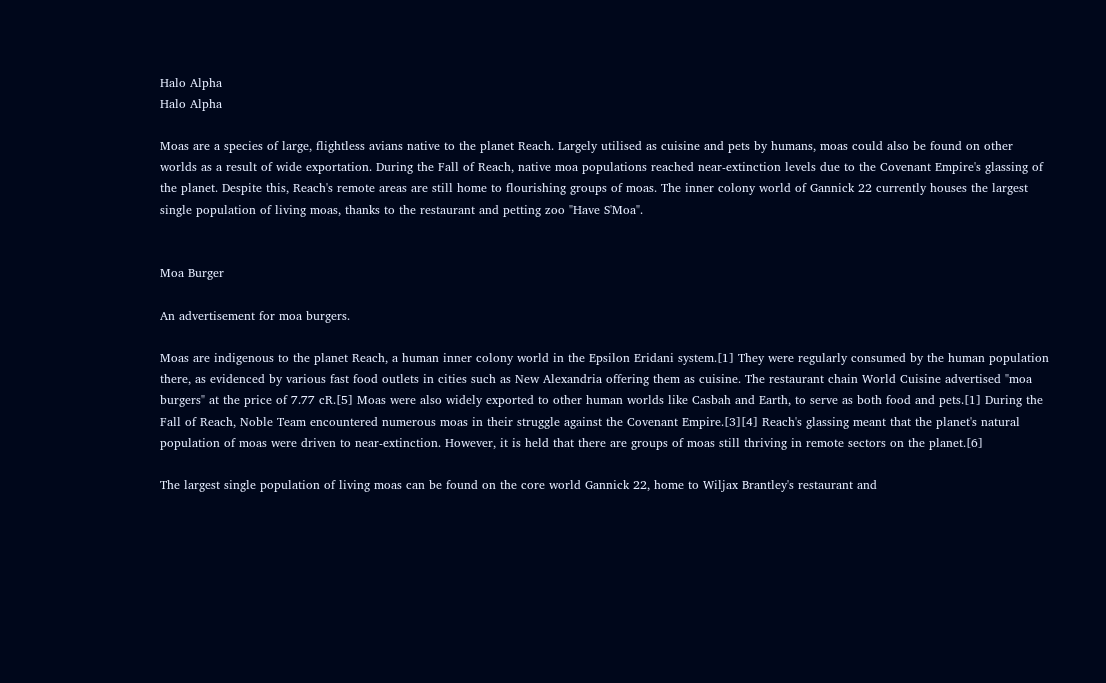Halo Alpha
Halo Alpha

Moas are a species of large, flightless avians native to the planet Reach. Largely utilised as cuisine and pets by humans, moas could also be found on other worlds as a result of wide exportation. During the Fall of Reach, native moa populations reached near-extinction levels due to the Covenant Empire's glassing of the planet. Despite this, Reach's remote areas are still home to flourishing groups of moas. The inner colony world of Gannick 22 currently houses the largest single population of living moas, thanks to the restaurant and petting zoo "Have S'Moa".


Moa Burger

An advertisement for moa burgers.

Moas are indigenous to the planet Reach, a human inner colony world in the Epsilon Eridani system.[1] They were regularly consumed by the human population there, as evidenced by various fast food outlets in cities such as New Alexandria offering them as cuisine. The restaurant chain World Cuisine advertised "moa burgers" at the price of 7.77 cR.[5] Moas were also widely exported to other human worlds like Casbah and Earth, to serve as both food and pets.[1] During the Fall of Reach, Noble Team encountered numerous moas in their struggle against the Covenant Empire.[3][4] Reach's glassing meant that the planet's natural population of moas were driven to near-extinction. However, it is held that there are groups of moas still thriving in remote sectors on the planet.[6]

The largest single population of living moas can be found on the core world Gannick 22, home to Wiljax Brantley's restaurant and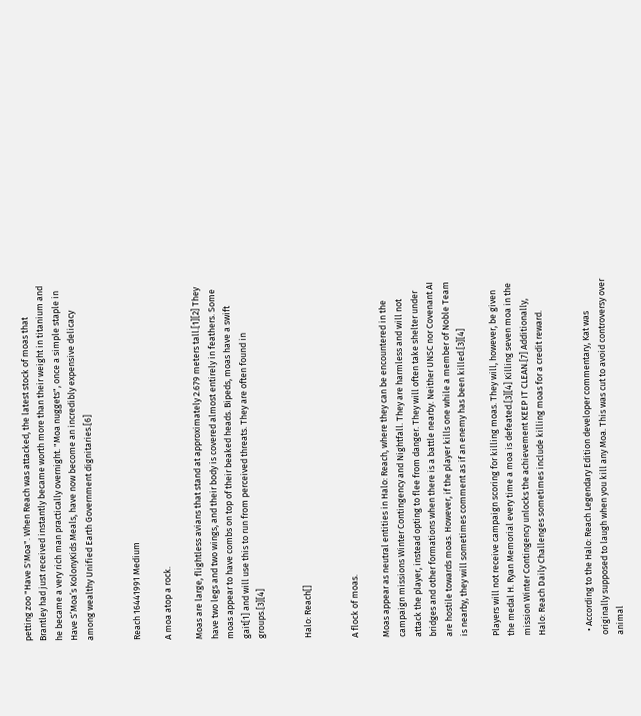petting zoo "Have S'Moa". When Reach was attacked, the latest stock of moas that Brantley had just received instantly became worth more than their weight in titanium and he became a very rich man practically overnight. "Moa nuggets", once a simple staple in Have S’Moa’s KolonyKids Meals, have now become an incredibly expensive delicacy among wealthy Unified Earth Government dignitaries.[6]


Reach 16441991 Medium

A moa atop a rock.

Moas are large, flightless avians that stand at approximately 2.679 meters tall.[1][2] They have two legs and two wings, and their body is covered almost entirely in feathers. Some moas appear to have combs on top of their beaked heads. Bipeds, moas have a swift gait[1] and will use this to run from perceived threats. They are often found in groups.[3][4]


Halo: Reach[]


A flock of moas.

Moas appear as neutral entities in Halo: Reach, where they can be encountered in the campaign missions Winter Contingency and Nightfall. They are harmless and will not attack the player, instead opting to flee from danger. They will often take shelter under bridges and other formations when there is a battle nearby. Neither UNSC nor Covenant AI are hostile towards moas. However, if the player kills one while a member of Noble Team is nearby, they will sometimes comment as if an enemy has been killed.[3][4]

Players will not receive campaign scoring for killing moas. They will, however, be given the medal H. Ryan Memorial every time a moa is defeated.[3][4] Killing seven moa in the mission Winter Contingency unlocks the achievement KEEP IT CLEAN.[7] Additionally, Halo: Reach Daily Challenges sometimes include killing moas for a credit reward.


  • According to the Halo: Reach Legendary Edition developer commentary, Kat was originally supposed to laugh when you kill any Moa. This was cut to avoid controversy over animal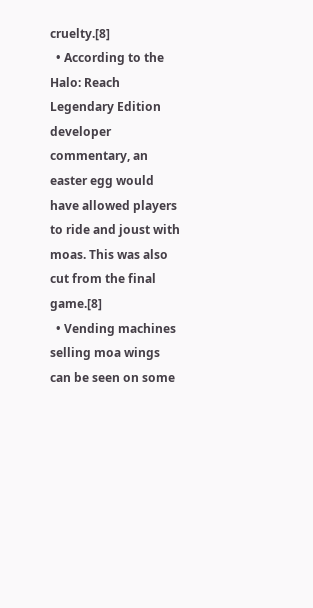cruelty.[8]
  • According to the Halo: Reach Legendary Edition developer commentary, an easter egg would have allowed players to ride and joust with moas. This was also cut from the final game.[8]
  • Vending machines selling moa wings can be seen on some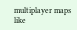multiplayer maps like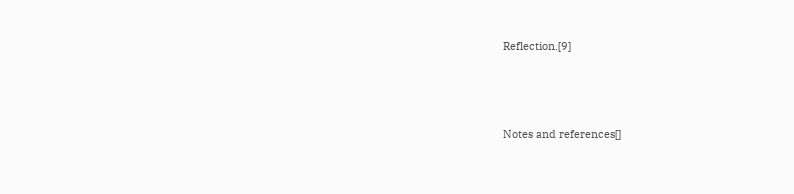Reflection.[9]




Notes and references[]